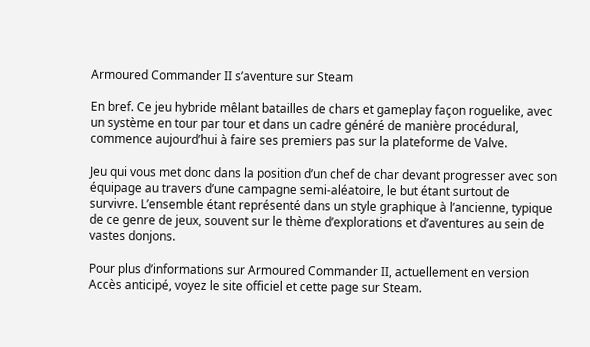Armoured Commander II s’aventure sur Steam

En bref. Ce jeu hybride mêlant batailles de chars et gameplay façon roguelike, avec un système en tour par tour et dans un cadre généré de manière procédural, commence aujourd’hui à faire ses premiers pas sur la plateforme de Valve.

Jeu qui vous met donc dans la position d’un chef de char devant progresser avec son équipage au travers d’une campagne semi-aléatoire, le but étant surtout de survivre. L’ensemble étant représenté dans un style graphique à l’ancienne, typique de ce genre de jeux, souvent sur le thème d’explorations et d’aventures au sein de vastes donjons.

Pour plus d’informations sur Armoured Commander II, actuellement en version Accès anticipé, voyez le site officiel et cette page sur Steam.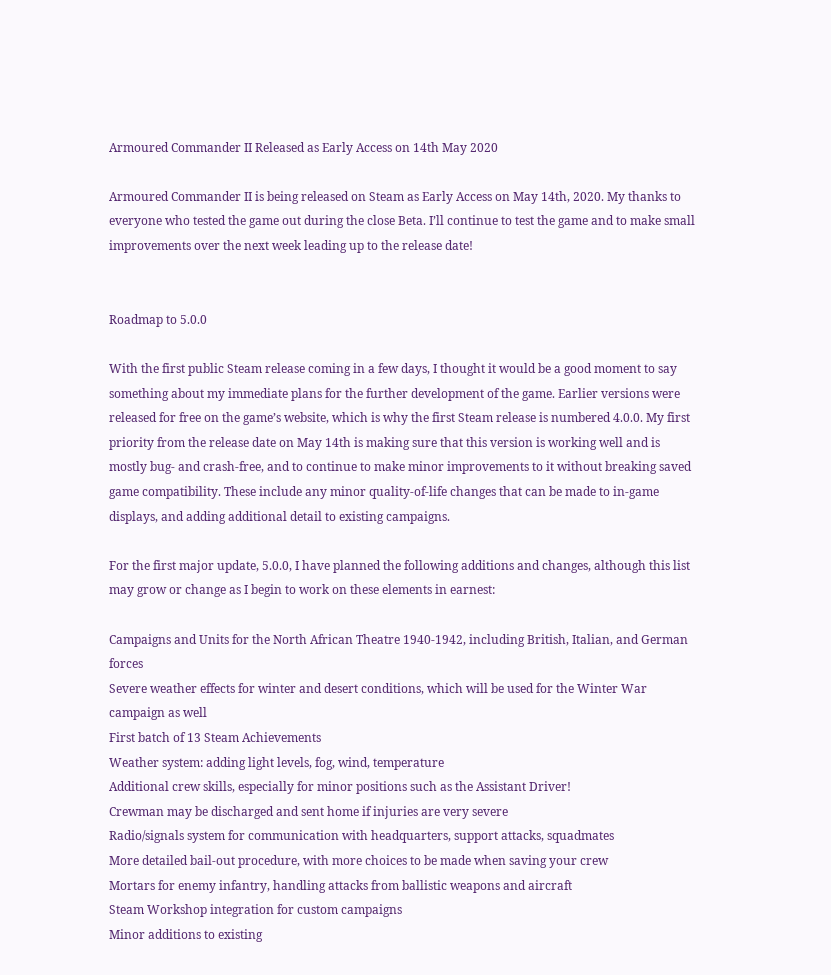Armoured Commander II Released as Early Access on 14th May 2020

Armoured Commander II is being released on Steam as Early Access on May 14th, 2020. My thanks to everyone who tested the game out during the close Beta. I’ll continue to test the game and to make small improvements over the next week leading up to the release date!


Roadmap to 5.0.0

With the first public Steam release coming in a few days, I thought it would be a good moment to say something about my immediate plans for the further development of the game. Earlier versions were released for free on the game’s website, which is why the first Steam release is numbered 4.0.0. My first priority from the release date on May 14th is making sure that this version is working well and is mostly bug- and crash-free, and to continue to make minor improvements to it without breaking saved game compatibility. These include any minor quality-of-life changes that can be made to in-game displays, and adding additional detail to existing campaigns.

For the first major update, 5.0.0, I have planned the following additions and changes, although this list may grow or change as I begin to work on these elements in earnest:

Campaigns and Units for the North African Theatre 1940-1942, including British, Italian, and German forces
Severe weather effects for winter and desert conditions, which will be used for the Winter War campaign as well
First batch of 13 Steam Achievements
Weather system: adding light levels, fog, wind, temperature
Additional crew skills, especially for minor positions such as the Assistant Driver!
Crewman may be discharged and sent home if injuries are very severe
Radio/signals system for communication with headquarters, support attacks, squadmates
More detailed bail-out procedure, with more choices to be made when saving your crew
Mortars for enemy infantry, handling attacks from ballistic weapons and aircraft
Steam Workshop integration for custom campaigns
Minor additions to existing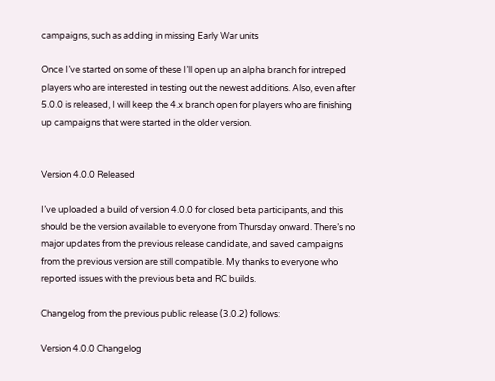campaigns, such as adding in missing Early War units

Once I’ve started on some of these I’ll open up an alpha branch for intreped players who are interested in testing out the newest additions. Also, even after 5.0.0 is released, I will keep the 4.x branch open for players who are finishing up campaigns that were started in the older version.


Version 4.0.0 Released

I’ve uploaded a build of version 4.0.0 for closed beta participants, and this should be the version available to everyone from Thursday onward. There’s no major updates from the previous release candidate, and saved campaigns from the previous version are still compatible. My thanks to everyone who reported issues with the previous beta and RC builds.

Changelog from the previous public release (3.0.2) follows:

Version 4.0.0 Changelog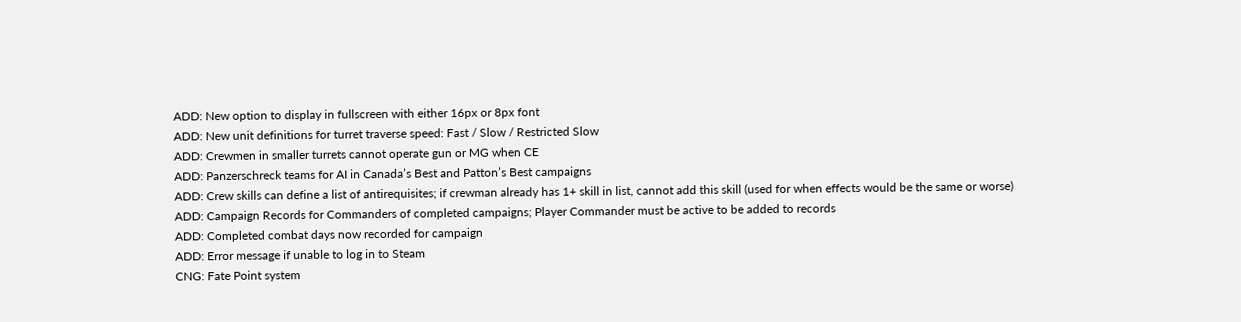ADD: New option to display in fullscreen with either 16px or 8px font
ADD: New unit definitions for turret traverse speed: Fast / Slow / Restricted Slow
ADD: Crewmen in smaller turrets cannot operate gun or MG when CE
ADD: Panzerschreck teams for AI in Canada’s Best and Patton’s Best campaigns
ADD: Crew skills can define a list of antirequisites; if crewman already has 1+ skill in list, cannot add this skill (used for when effects would be the same or worse)
ADD: Campaign Records for Commanders of completed campaigns; Player Commander must be active to be added to records
ADD: Completed combat days now recorded for campaign
ADD: Error message if unable to log in to Steam
CNG: Fate Point system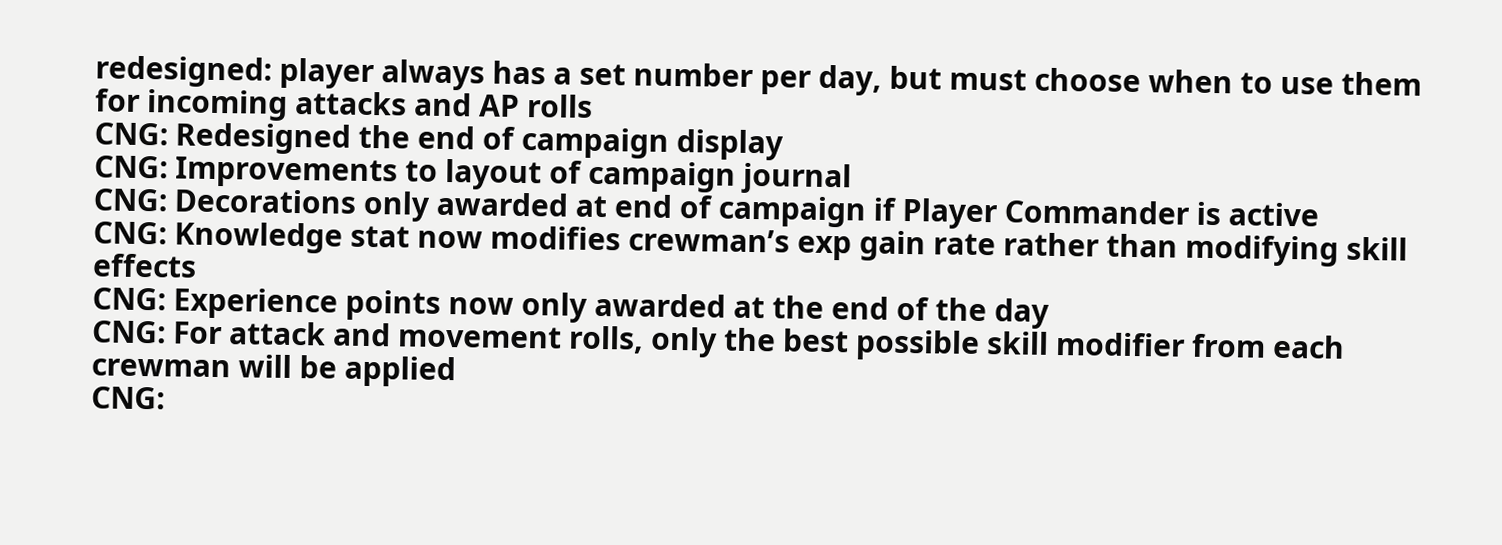redesigned: player always has a set number per day, but must choose when to use them for incoming attacks and AP rolls
CNG: Redesigned the end of campaign display
CNG: Improvements to layout of campaign journal
CNG: Decorations only awarded at end of campaign if Player Commander is active
CNG: Knowledge stat now modifies crewman’s exp gain rate rather than modifying skill effects
CNG: Experience points now only awarded at the end of the day
CNG: For attack and movement rolls, only the best possible skill modifier from each crewman will be applied
CNG: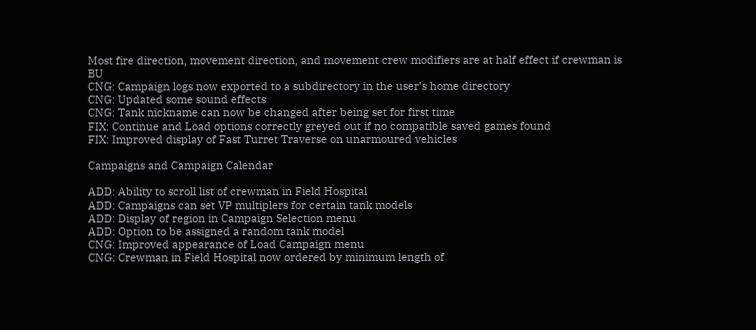Most fire direction, movement direction, and movement crew modifiers are at half effect if crewman is BU
CNG: Campaign logs now exported to a subdirectory in the user’s home directory
CNG: Updated some sound effects
CNG: Tank nickname can now be changed after being set for first time
FIX: Continue and Load options correctly greyed out if no compatible saved games found
FIX: Improved display of Fast Turret Traverse on unarmoured vehicles

Campaigns and Campaign Calendar

ADD: Ability to scroll list of crewman in Field Hospital
ADD: Campaigns can set VP multiplers for certain tank models
ADD: Display of region in Campaign Selection menu
ADD: Option to be assigned a random tank model
CNG: Improved appearance of Load Campaign menu
CNG: Crewman in Field Hospital now ordered by minimum length of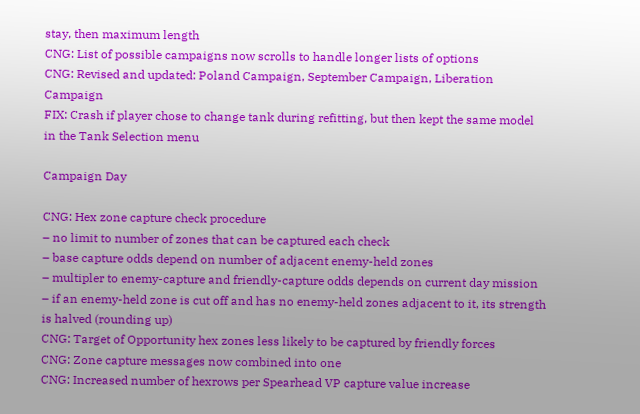stay, then maximum length
CNG: List of possible campaigns now scrolls to handle longer lists of options
CNG: Revised and updated: Poland Campaign, September Campaign, Liberation Campaign
FIX: Crash if player chose to change tank during refitting, but then kept the same model in the Tank Selection menu

Campaign Day

CNG: Hex zone capture check procedure
– no limit to number of zones that can be captured each check
– base capture odds depend on number of adjacent enemy-held zones
– multipler to enemy-capture and friendly-capture odds depends on current day mission
– if an enemy-held zone is cut off and has no enemy-held zones adjacent to it, its strength is halved (rounding up)
CNG: Target of Opportunity hex zones less likely to be captured by friendly forces
CNG: Zone capture messages now combined into one
CNG: Increased number of hexrows per Spearhead VP capture value increase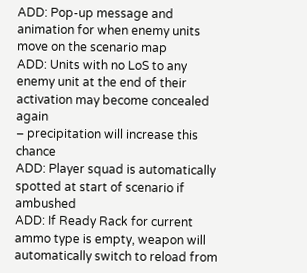ADD: Pop-up message and animation for when enemy units move on the scenario map
ADD: Units with no LoS to any enemy unit at the end of their activation may become concealed again
– precipitation will increase this chance
ADD: Player squad is automatically spotted at start of scenario if ambushed
ADD: If Ready Rack for current ammo type is empty, weapon will automatically switch to reload from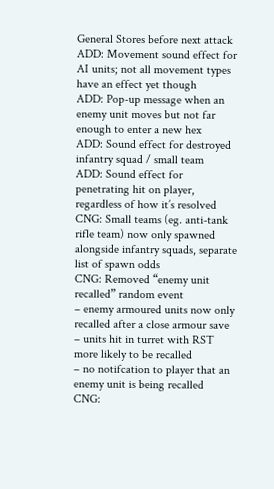General Stores before next attack
ADD: Movement sound effect for AI units; not all movement types have an effect yet though
ADD: Pop-up message when an enemy unit moves but not far enough to enter a new hex
ADD: Sound effect for destroyed infantry squad / small team
ADD: Sound effect for penetrating hit on player, regardless of how it’s resolved
CNG: Small teams (eg. anti-tank rifle team) now only spawned alongside infantry squads, separate list of spawn odds
CNG: Removed “enemy unit recalled” random event
– enemy armoured units now only recalled after a close armour save
– units hit in turret with RST more likely to be recalled
– no notifcation to player that an enemy unit is being recalled
CNG: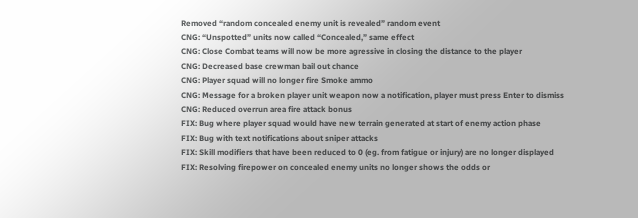Removed “random concealed enemy unit is revealed” random event
CNG: “Unspotted” units now called “Concealed,” same effect
CNG: Close Combat teams will now be more agressive in closing the distance to the player
CNG: Decreased base crewman bail out chance
CNG: Player squad will no longer fire Smoke ammo
CNG: Message for a broken player unit weapon now a notification, player must press Enter to dismiss
CNG: Reduced overrun area fire attack bonus
FIX: Bug where player squad would have new terrain generated at start of enemy action phase
FIX: Bug with text notifications about sniper attacks
FIX: Skill modifiers that have been reduced to 0 (eg. from fatigue or injury) are no longer displayed
FIX: Resolving firepower on concealed enemy units no longer shows the odds or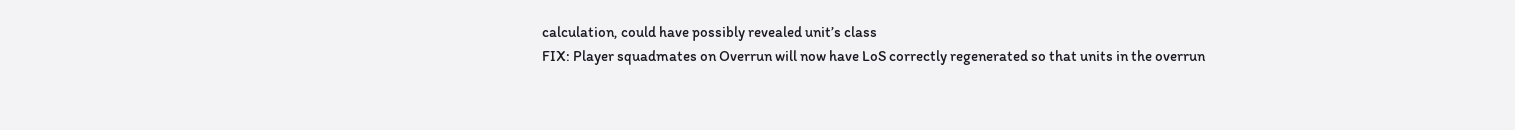calculation, could have possibly revealed unit’s class
FIX: Player squadmates on Overrun will now have LoS correctly regenerated so that units in the overrun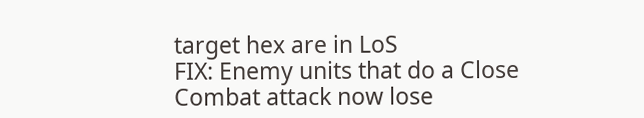target hex are in LoS
FIX: Enemy units that do a Close Combat attack now lose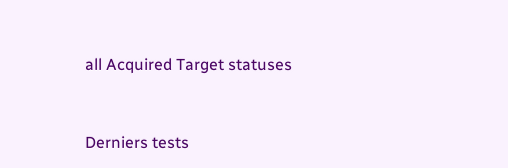all Acquired Target statuses


Derniers tests